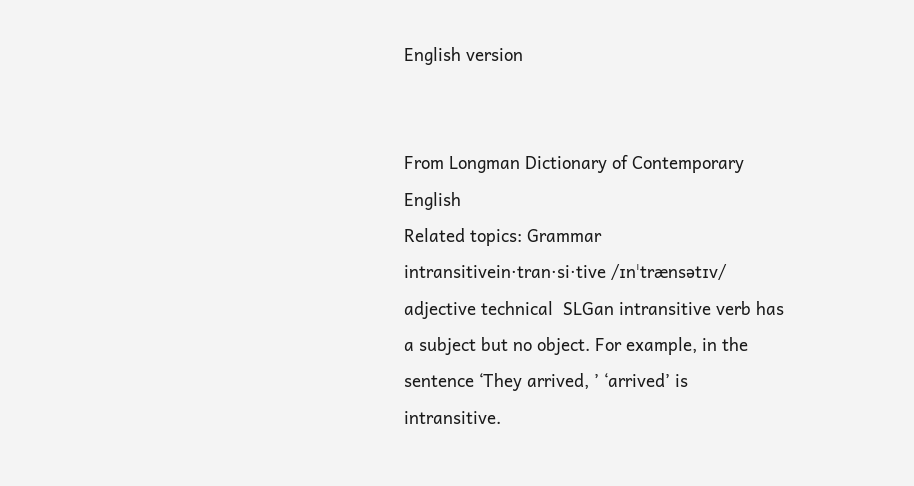English version


From Longman Dictionary of Contemporary English
Related topics: Grammar
intransitivein‧tran‧si‧tive /ɪnˈtrænsətɪv/ adjective technical  SLGan intransitive verb has a subject but no object. For example, in the sentence ‘They arrived, ’ ‘arrived’ is intransitive.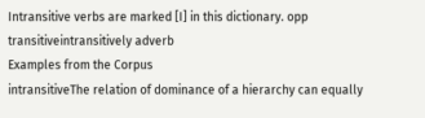Intransitive verbs are marked [I] in this dictionary. opp transitiveintransitively adverb
Examples from the Corpus
intransitiveThe relation of dominance of a hierarchy can equally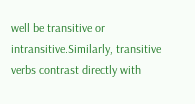well be transitive or intransitive.Similarly, transitive verbs contrast directly with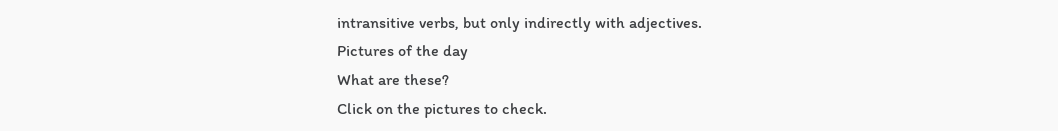intransitive verbs, but only indirectly with adjectives.
Pictures of the day
What are these?
Click on the pictures to check.